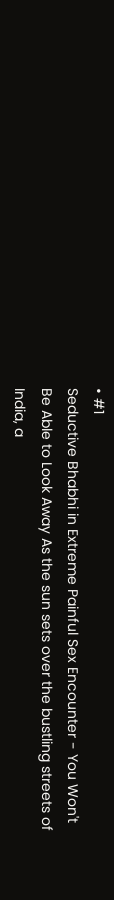• #1
Seductive Bhabhi in Extreme Painful Sex Encounter - You Won't Be Able to Look Away As the sun sets over the bustling streets of India, a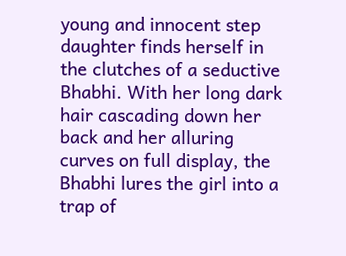young and innocent step daughter finds herself in the clutches of a seductive Bhabhi. With her long dark hair cascading down her back and her alluring curves on full display, the Bhabhi lures the girl into a trap of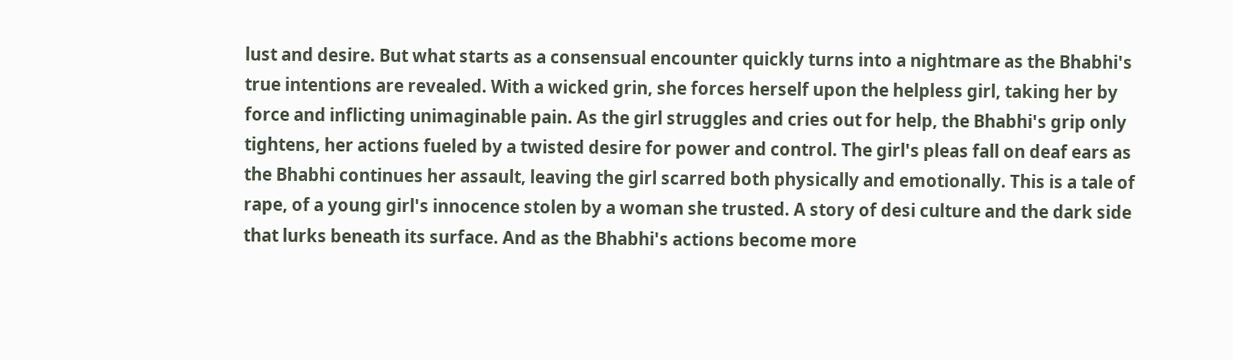lust and desire. But what starts as a consensual encounter quickly turns into a nightmare as the Bhabhi's true intentions are revealed. With a wicked grin, she forces herself upon the helpless girl, taking her by force and inflicting unimaginable pain. As the girl struggles and cries out for help, the Bhabhi's grip only tightens, her actions fueled by a twisted desire for power and control. The girl's pleas fall on deaf ears as the Bhabhi continues her assault, leaving the girl scarred both physically and emotionally. This is a tale of rape, of a young girl's innocence stolen by a woman she trusted. A story of desi culture and the dark side that lurks beneath its surface. And as the Bhabhi's actions become more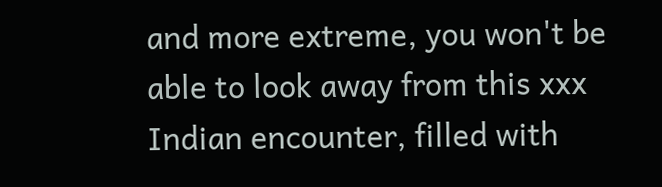and more extreme, you won't be able to look away from this xxx Indian encounter, filled with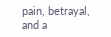pain, betrayal, and a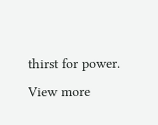thirst for power.
View more